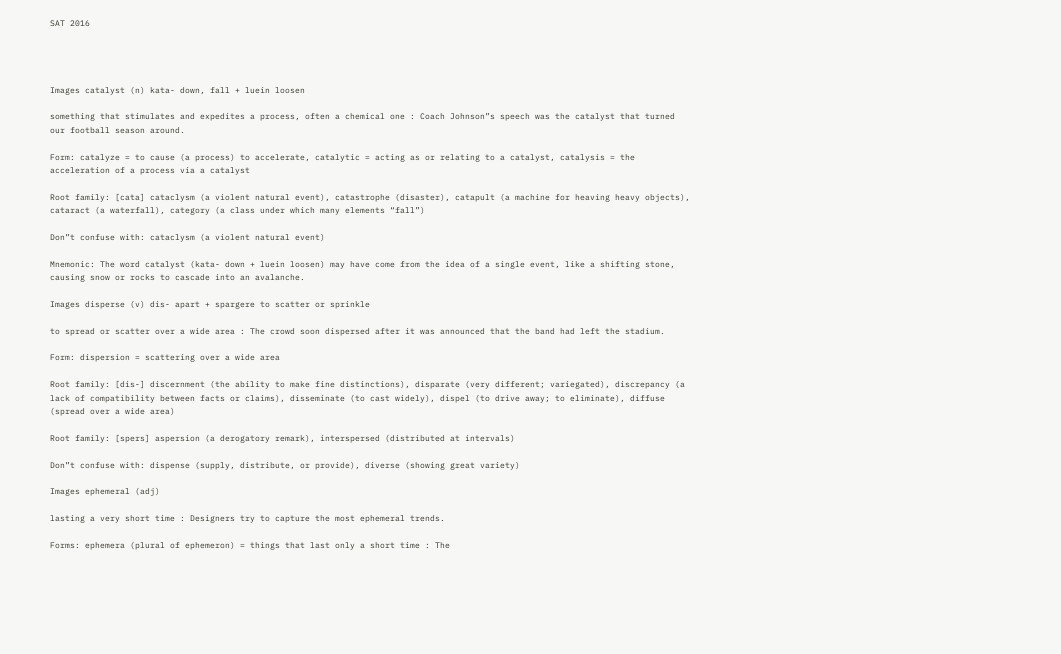SAT 2016




Images catalyst (n) kata- down, fall + luein loosen

something that stimulates and expedites a process, often a chemical one : Coach Johnson”s speech was the catalyst that turned our football season around.

Form: catalyze = to cause (a process) to accelerate, catalytic = acting as or relating to a catalyst, catalysis = the acceleration of a process via a catalyst

Root family: [cata] cataclysm (a violent natural event), catastrophe (disaster), catapult (a machine for heaving heavy objects), cataract (a waterfall), category (a class under which many elements “fall”)

Don”t confuse with: cataclysm (a violent natural event)

Mnemonic: The word catalyst (kata- down + luein loosen) may have come from the idea of a single event, like a shifting stone, causing snow or rocks to cascade into an avalanche.

Images disperse (v) dis- apart + spargere to scatter or sprinkle

to spread or scatter over a wide area : The crowd soon dispersed after it was announced that the band had left the stadium.

Form: dispersion = scattering over a wide area

Root family: [dis-] discernment (the ability to make fine distinctions), disparate (very different; variegated), discrepancy (a lack of compatibility between facts or claims), disseminate (to cast widely), dispel (to drive away; to eliminate), diffuse (spread over a wide area)

Root family: [spers] aspersion (a derogatory remark), interspersed (distributed at intervals)

Don”t confuse with: dispense (supply, distribute, or provide), diverse (showing great variety)

Images ephemeral (adj)

lasting a very short time : Designers try to capture the most ephemeral trends.

Forms: ephemera (plural of ephemeron) = things that last only a short time : The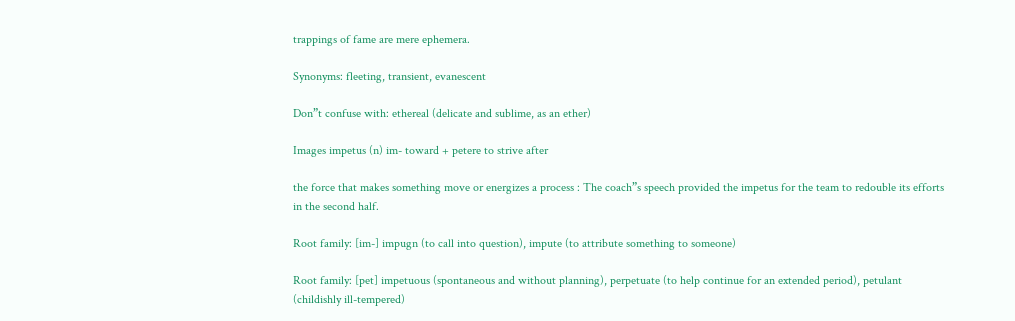trappings of fame are mere ephemera.

Synonyms: fleeting, transient, evanescent

Don”t confuse with: ethereal (delicate and sublime, as an ether)

Images impetus (n) im- toward + petere to strive after

the force that makes something move or energizes a process : The coach”s speech provided the impetus for the team to redouble its efforts in the second half.

Root family: [im-] impugn (to call into question), impute (to attribute something to someone)

Root family: [pet] impetuous (spontaneous and without planning), perpetuate (to help continue for an extended period), petulant (childishly ill-tempered)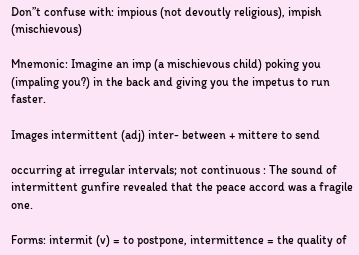Don”t confuse with: impious (not devoutly religious), impish (mischievous)

Mnemonic: Imagine an imp (a mischievous child) poking you (impaling you?) in the back and giving you the impetus to run faster.

Images intermittent (adj) inter- between + mittere to send

occurring at irregular intervals; not continuous : The sound of intermittent gunfire revealed that the peace accord was a fragile one.

Forms: intermit (v) = to postpone, intermittence = the quality of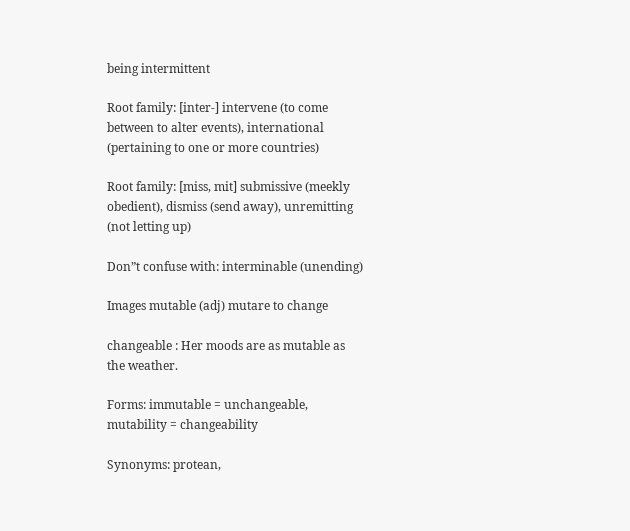being intermittent

Root family: [inter-] intervene (to come between to alter events), international (pertaining to one or more countries)

Root family: [miss, mit] submissive (meekly obedient), dismiss (send away), unremitting (not letting up)

Don”t confuse with: interminable (unending)

Images mutable (adj) mutare to change

changeable : Her moods are as mutable as the weather.

Forms: immutable = unchangeable, mutability = changeability

Synonyms: protean,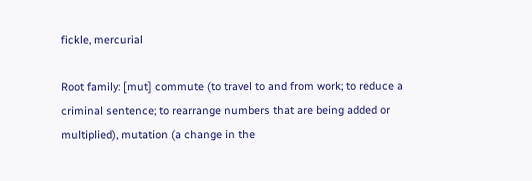fickle, mercurial

Root family: [mut] commute (to travel to and from work; to reduce a criminal sentence; to rearrange numbers that are being added or multiplied), mutation (a change in the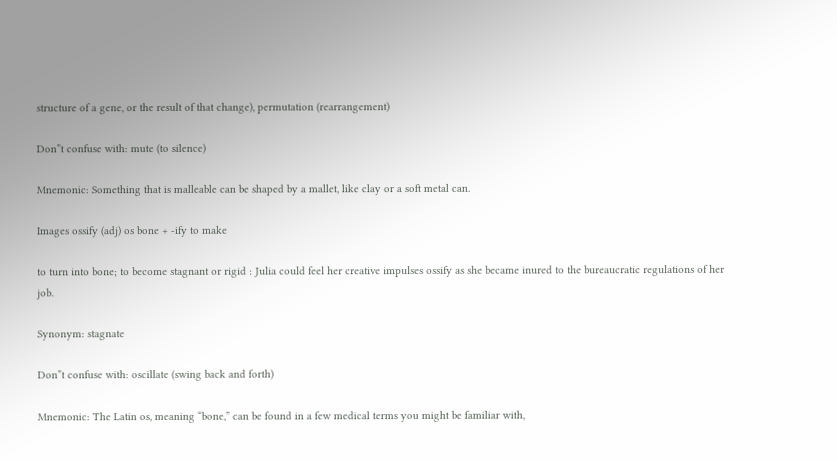structure of a gene, or the result of that change), permutation (rearrangement)

Don”t confuse with: mute (to silence)

Mnemonic: Something that is malleable can be shaped by a mallet, like clay or a soft metal can.

Images ossify (adj) os bone + -ify to make

to turn into bone; to become stagnant or rigid : Julia could feel her creative impulses ossify as she became inured to the bureaucratic regulations of her job.

Synonym: stagnate

Don”t confuse with: oscillate (swing back and forth)

Mnemonic: The Latin os, meaning “bone,” can be found in a few medical terms you might be familiar with,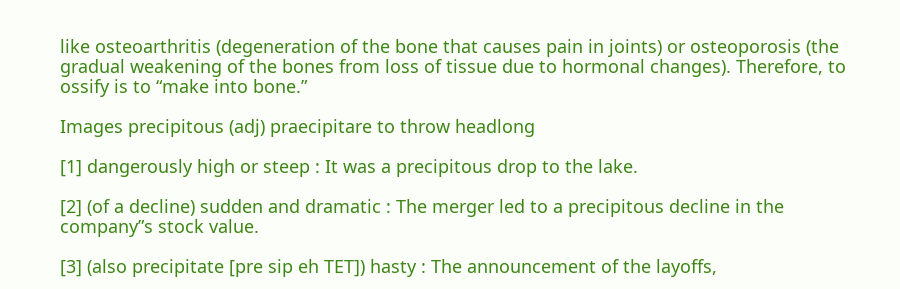like osteoarthritis (degeneration of the bone that causes pain in joints) or osteoporosis (the gradual weakening of the bones from loss of tissue due to hormonal changes). Therefore, to ossify is to “make into bone.”

Images precipitous (adj) praecipitare to throw headlong

[1] dangerously high or steep : It was a precipitous drop to the lake.

[2] (of a decline) sudden and dramatic : The merger led to a precipitous decline in the company”s stock value.

[3] (also precipitate [pre sip eh TET]) hasty : The announcement of the layoffs,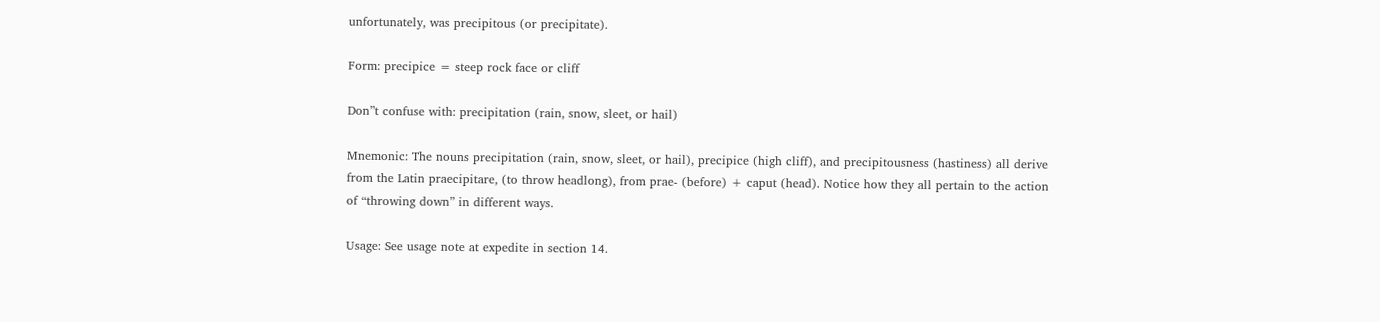unfortunately, was precipitous (or precipitate).

Form: precipice = steep rock face or cliff

Don”t confuse with: precipitation (rain, snow, sleet, or hail)

Mnemonic: The nouns precipitation (rain, snow, sleet, or hail), precipice (high cliff), and precipitousness (hastiness) all derive from the Latin praecipitare, (to throw headlong), from prae- (before) + caput (head). Notice how they all pertain to the action of “throwing down” in different ways.

Usage: See usage note at expedite in section 14.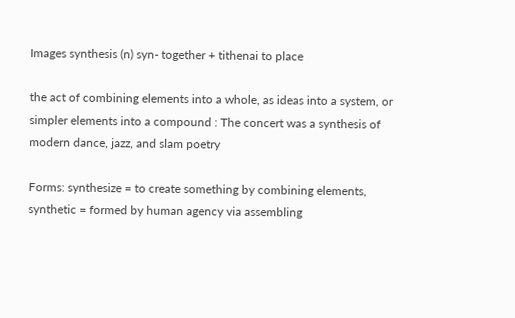Images synthesis (n) syn- together + tithenai to place

the act of combining elements into a whole, as ideas into a system, or simpler elements into a compound : The concert was a synthesis of modern dance, jazz, and slam poetry

Forms: synthesize = to create something by combining elements, synthetic = formed by human agency via assembling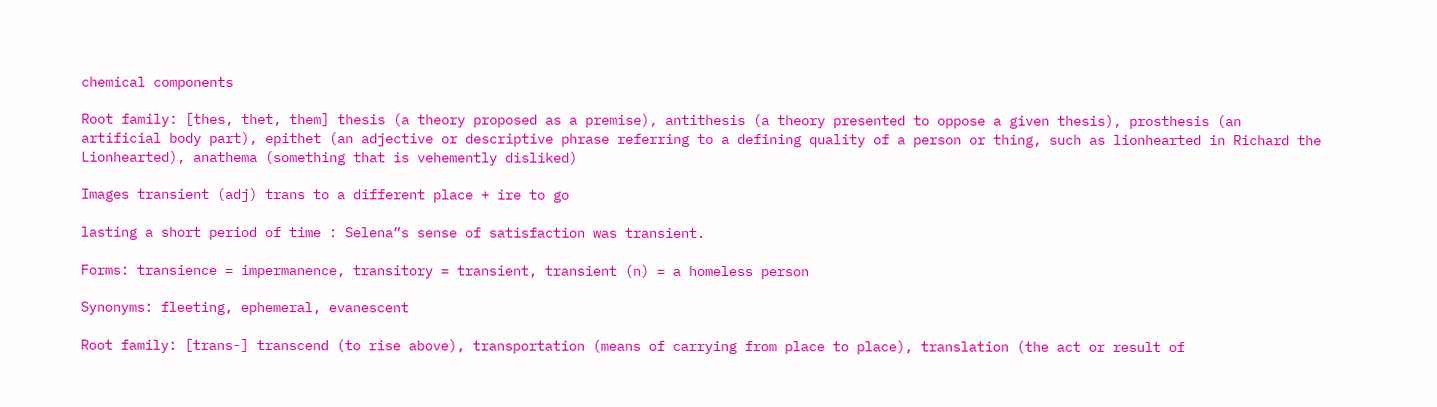chemical components

Root family: [thes, thet, them] thesis (a theory proposed as a premise), antithesis (a theory presented to oppose a given thesis), prosthesis (an artificial body part), epithet (an adjective or descriptive phrase referring to a defining quality of a person or thing, such as lionhearted in Richard the Lionhearted), anathema (something that is vehemently disliked)

Images transient (adj) trans to a different place + ire to go

lasting a short period of time : Selena”s sense of satisfaction was transient.

Forms: transience = impermanence, transitory = transient, transient (n) = a homeless person

Synonyms: fleeting, ephemeral, evanescent

Root family: [trans-] transcend (to rise above), transportation (means of carrying from place to place), translation (the act or result of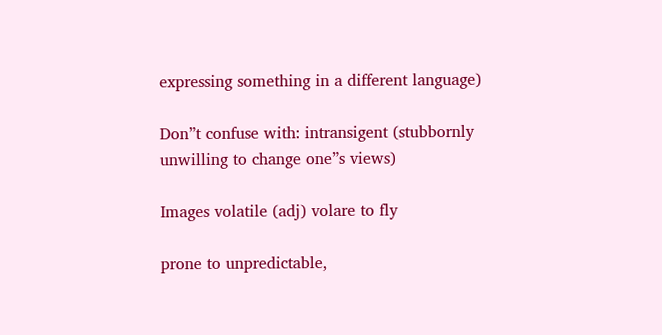expressing something in a different language)

Don”t confuse with: intransigent (stubbornly unwilling to change one”s views)

Images volatile (adj) volare to fly

prone to unpredictable,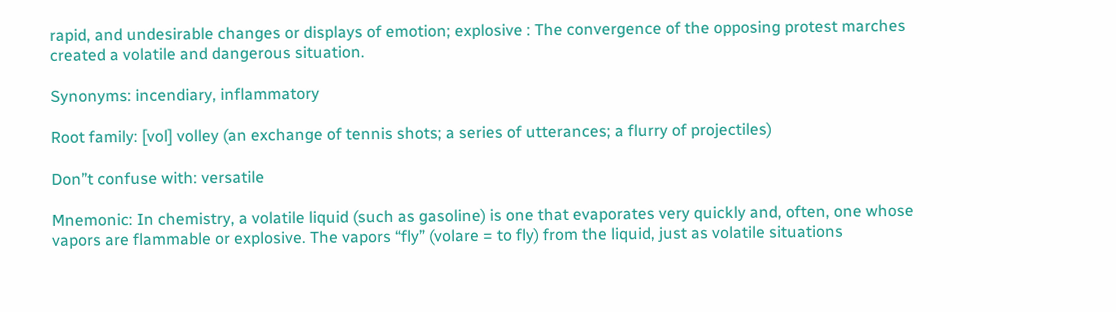rapid, and undesirable changes or displays of emotion; explosive : The convergence of the opposing protest marches created a volatile and dangerous situation.

Synonyms: incendiary, inflammatory

Root family: [vol] volley (an exchange of tennis shots; a series of utterances; a flurry of projectiles)

Don”t confuse with: versatile

Mnemonic: In chemistry, a volatile liquid (such as gasoline) is one that evaporates very quickly and, often, one whose vapors are flammable or explosive. The vapors “fly” (volare = to fly) from the liquid, just as volatile situations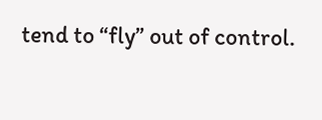tend to “fly” out of control.